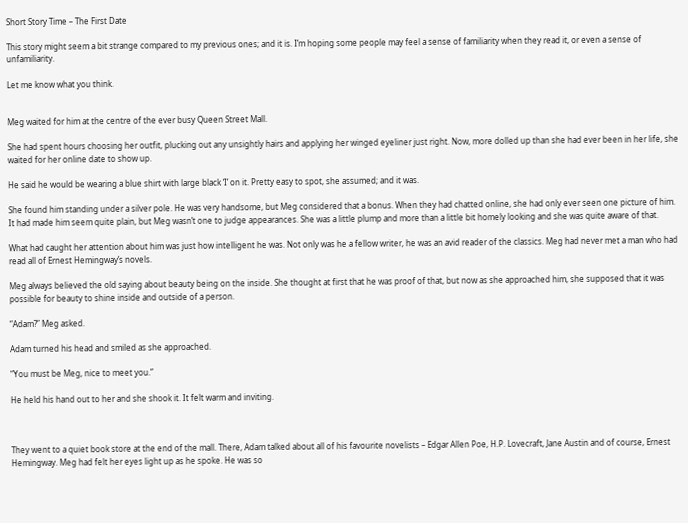Short Story Time – The First Date

This story might seem a bit strange compared to my previous ones; and it is. I’m hoping some people may feel a sense of familiarity when they read it, or even a sense of unfamiliarity.

Let me know what you think.


Meg waited for him at the centre of the ever busy Queen Street Mall.

She had spent hours choosing her outfit, plucking out any unsightly hairs and applying her winged eyeliner just right. Now, more dolled up than she had ever been in her life, she waited for her online date to show up.

He said he would be wearing a blue shirt with large black ‘I’ on it. Pretty easy to spot, she assumed; and it was.

She found him standing under a silver pole. He was very handsome, but Meg considered that a bonus. When they had chatted online, she had only ever seen one picture of him. It had made him seem quite plain, but Meg wasn’t one to judge appearances. She was a little plump and more than a little bit homely looking and she was quite aware of that.

What had caught her attention about him was just how intelligent he was. Not only was he a fellow writer, he was an avid reader of the classics. Meg had never met a man who had read all of Ernest Hemingway’s novels.

Meg always believed the old saying about beauty being on the inside. She thought at first that he was proof of that, but now as she approached him, she supposed that it was possible for beauty to shine inside and outside of a person.

“Adam?” Meg asked.

Adam turned his head and smiled as she approached.

“You must be Meg, nice to meet you.”

He held his hand out to her and she shook it. It felt warm and inviting.



They went to a quiet book store at the end of the mall. There, Adam talked about all of his favourite novelists – Edgar Allen Poe, H.P. Lovecraft, Jane Austin and of course, Ernest Hemingway. Meg had felt her eyes light up as he spoke. He was so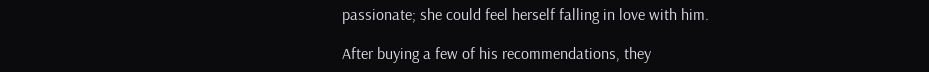passionate; she could feel herself falling in love with him.

After buying a few of his recommendations, they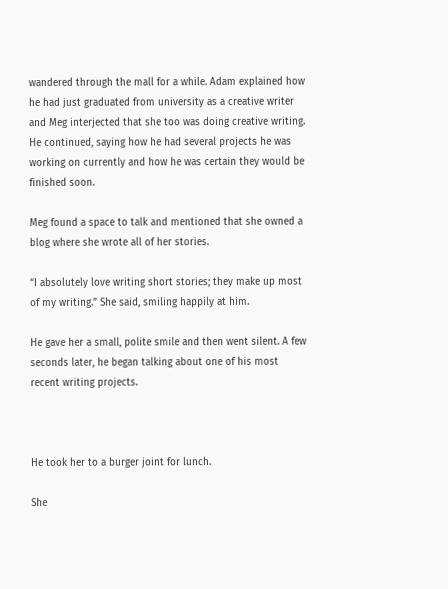wandered through the mall for a while. Adam explained how he had just graduated from university as a creative writer and Meg interjected that she too was doing creative writing. He continued, saying how he had several projects he was working on currently and how he was certain they would be finished soon.

Meg found a space to talk and mentioned that she owned a blog where she wrote all of her stories.

“I absolutely love writing short stories; they make up most of my writing.” She said, smiling happily at him.

He gave her a small, polite smile and then went silent. A few seconds later, he began talking about one of his most recent writing projects.



He took her to a burger joint for lunch.

She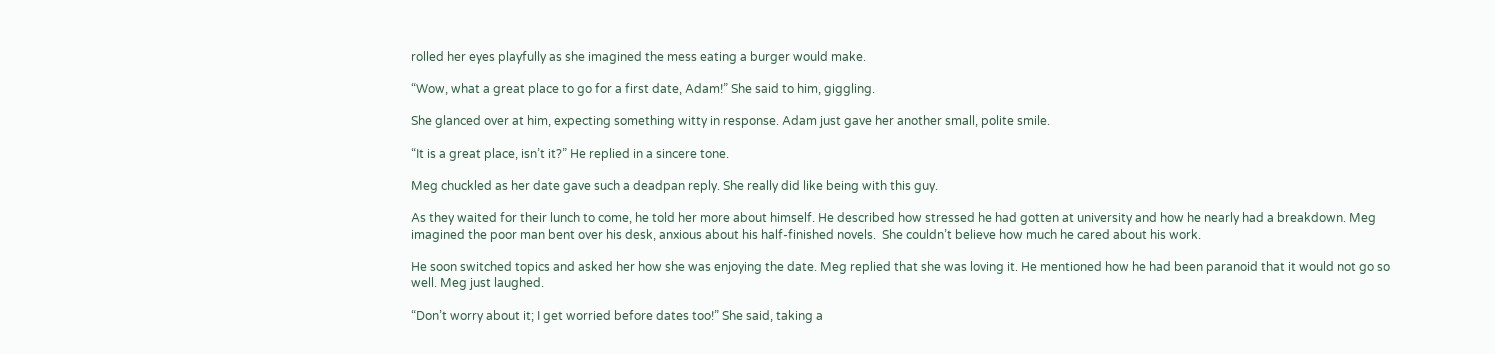rolled her eyes playfully as she imagined the mess eating a burger would make.

“Wow, what a great place to go for a first date, Adam!” She said to him, giggling.

She glanced over at him, expecting something witty in response. Adam just gave her another small, polite smile.

“It is a great place, isn’t it?” He replied in a sincere tone.

Meg chuckled as her date gave such a deadpan reply. She really did like being with this guy.

As they waited for their lunch to come, he told her more about himself. He described how stressed he had gotten at university and how he nearly had a breakdown. Meg imagined the poor man bent over his desk, anxious about his half-finished novels.  She couldn’t believe how much he cared about his work.

He soon switched topics and asked her how she was enjoying the date. Meg replied that she was loving it. He mentioned how he had been paranoid that it would not go so well. Meg just laughed.

“Don’t worry about it; I get worried before dates too!” She said, taking a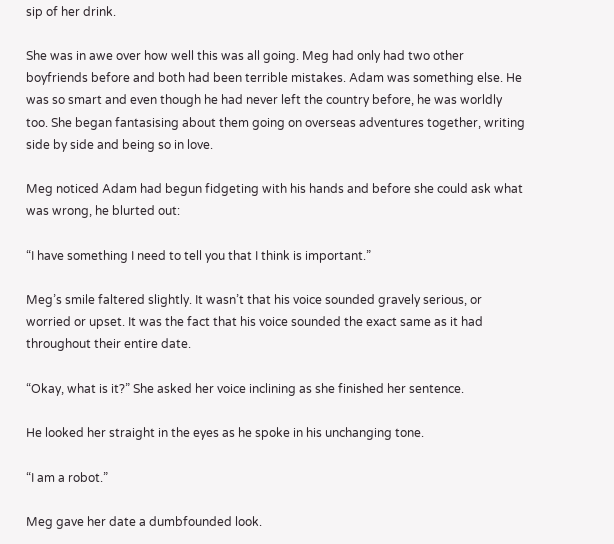sip of her drink.

She was in awe over how well this was all going. Meg had only had two other boyfriends before and both had been terrible mistakes. Adam was something else. He was so smart and even though he had never left the country before, he was worldly too. She began fantasising about them going on overseas adventures together, writing side by side and being so in love.

Meg noticed Adam had begun fidgeting with his hands and before she could ask what was wrong, he blurted out:

“I have something I need to tell you that I think is important.”

Meg’s smile faltered slightly. It wasn’t that his voice sounded gravely serious, or worried or upset. It was the fact that his voice sounded the exact same as it had throughout their entire date.

“Okay, what is it?” She asked her voice inclining as she finished her sentence.

He looked her straight in the eyes as he spoke in his unchanging tone.

“I am a robot.”

Meg gave her date a dumbfounded look.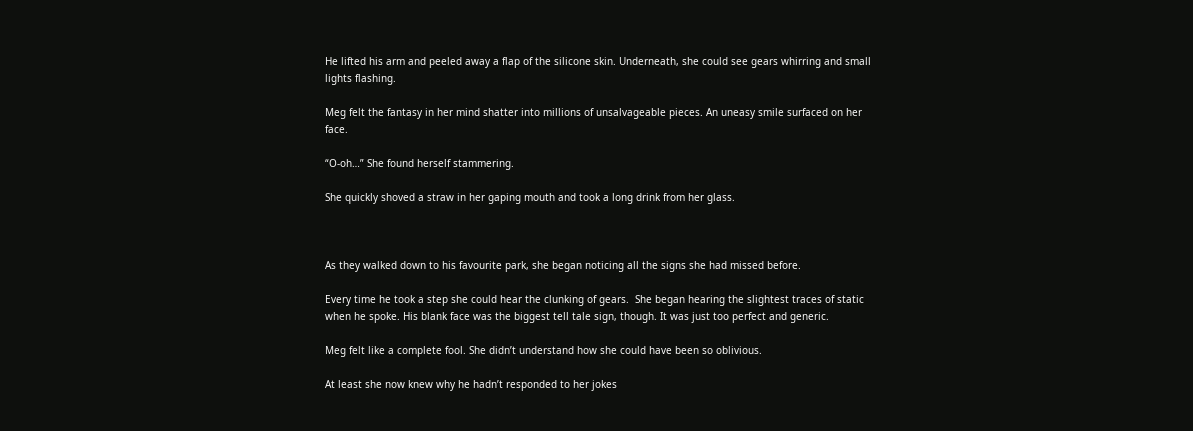He lifted his arm and peeled away a flap of the silicone skin. Underneath, she could see gears whirring and small lights flashing.

Meg felt the fantasy in her mind shatter into millions of unsalvageable pieces. An uneasy smile surfaced on her face.

“O-oh…” She found herself stammering.

She quickly shoved a straw in her gaping mouth and took a long drink from her glass.



As they walked down to his favourite park, she began noticing all the signs she had missed before.

Every time he took a step she could hear the clunking of gears.  She began hearing the slightest traces of static when he spoke. His blank face was the biggest tell tale sign, though. It was just too perfect and generic.

Meg felt like a complete fool. She didn’t understand how she could have been so oblivious.

At least she now knew why he hadn’t responded to her jokes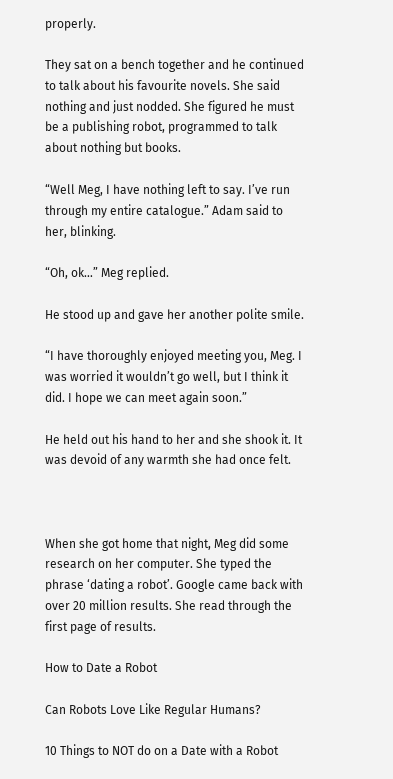properly.

They sat on a bench together and he continued to talk about his favourite novels. She said nothing and just nodded. She figured he must be a publishing robot, programmed to talk about nothing but books.

“Well Meg, I have nothing left to say. I’ve run through my entire catalogue.” Adam said to her, blinking.

“Oh, ok…” Meg replied.

He stood up and gave her another polite smile.

“I have thoroughly enjoyed meeting you, Meg. I was worried it wouldn’t go well, but I think it did. I hope we can meet again soon.”

He held out his hand to her and she shook it. It was devoid of any warmth she had once felt.



When she got home that night, Meg did some research on her computer. She typed the phrase ‘dating a robot’. Google came back with over 20 million results. She read through the first page of results.

How to Date a Robot

Can Robots Love Like Regular Humans?

10 Things to NOT do on a Date with a Robot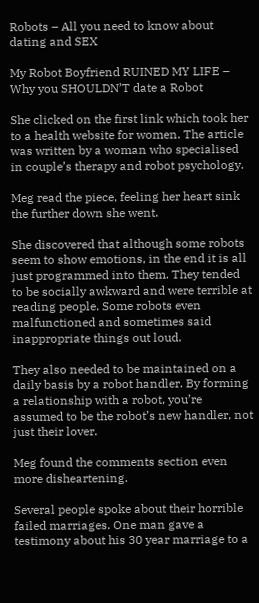Robots – All you need to know about dating and SEX

My Robot Boyfriend RUINED MY LIFE – Why you SHOULDN’T date a Robot

She clicked on the first link which took her to a health website for women. The article was written by a woman who specialised in couple’s therapy and robot psychology.

Meg read the piece, feeling her heart sink the further down she went.

She discovered that although some robots seem to show emotions, in the end it is all just programmed into them. They tended to be socially awkward and were terrible at reading people. Some robots even malfunctioned and sometimes said inappropriate things out loud.

They also needed to be maintained on a daily basis by a robot handler. By forming a relationship with a robot, you’re assumed to be the robot’s new handler, not just their lover.

Meg found the comments section even more disheartening.

Several people spoke about their horrible failed marriages. One man gave a testimony about his 30 year marriage to a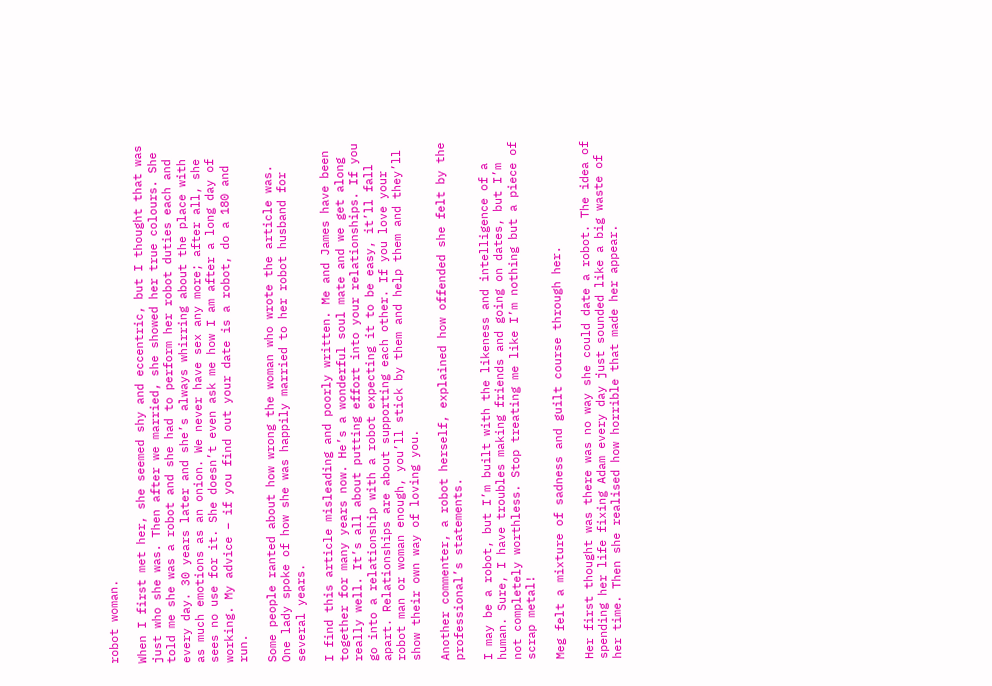robot woman.

When I first met her, she seemed shy and eccentric, but I thought that was just who she was. Then after we married, she showed her true colours. She told me she was a robot and she had to perform her robot duties each and every day. 30 years later and she’s always whirring about the place with as much emotions as an onion. We never have sex any more; after all, she sees no use for it. She doesn’t even ask me how I am after a long day of working. My advice – if you find out your date is a robot, do a 180 and run.

Some people ranted about how wrong the woman who wrote the article was. One lady spoke of how she was happily married to her robot husband for several years.

I find this article misleading and poorly written. Me and James have been together for many years now. He’s a wonderful soul mate and we get along really well. It’s all about putting effort into your relationships. If you go into a relationship with a robot expecting it to be easy, it’ll fall apart. Relationships are about supporting each other. If you love your robot man or woman enough, you’ll stick by them and help them and they’ll show their own way of loving you.

Another commenter, a robot herself, explained how offended she felt by the professional’s statements.

I may be a robot, but I’m built with the likeness and intelligence of a human. Sure, I have troubles making friends and going on dates, but I’m not completely worthless. Stop treating me like I’m nothing but a piece of scrap metal!

Meg felt a mixture of sadness and guilt course through her.

Her first thought was there was no way she could date a robot. The idea of spending her life fixing Adam every day just sounded like a big waste of her time. Then she realised how horrible that made her appear.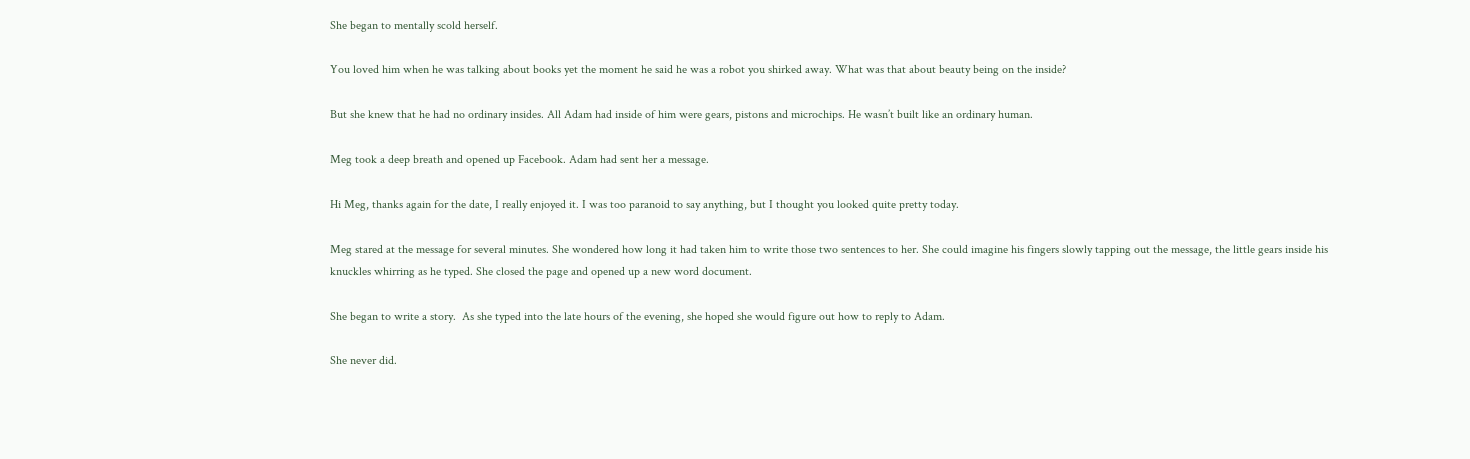She began to mentally scold herself.

You loved him when he was talking about books yet the moment he said he was a robot you shirked away. What was that about beauty being on the inside?

But she knew that he had no ordinary insides. All Adam had inside of him were gears, pistons and microchips. He wasn’t built like an ordinary human.

Meg took a deep breath and opened up Facebook. Adam had sent her a message.

Hi Meg, thanks again for the date, I really enjoyed it. I was too paranoid to say anything, but I thought you looked quite pretty today.

Meg stared at the message for several minutes. She wondered how long it had taken him to write those two sentences to her. She could imagine his fingers slowly tapping out the message, the little gears inside his knuckles whirring as he typed. She closed the page and opened up a new word document.

She began to write a story.  As she typed into the late hours of the evening, she hoped she would figure out how to reply to Adam.

She never did.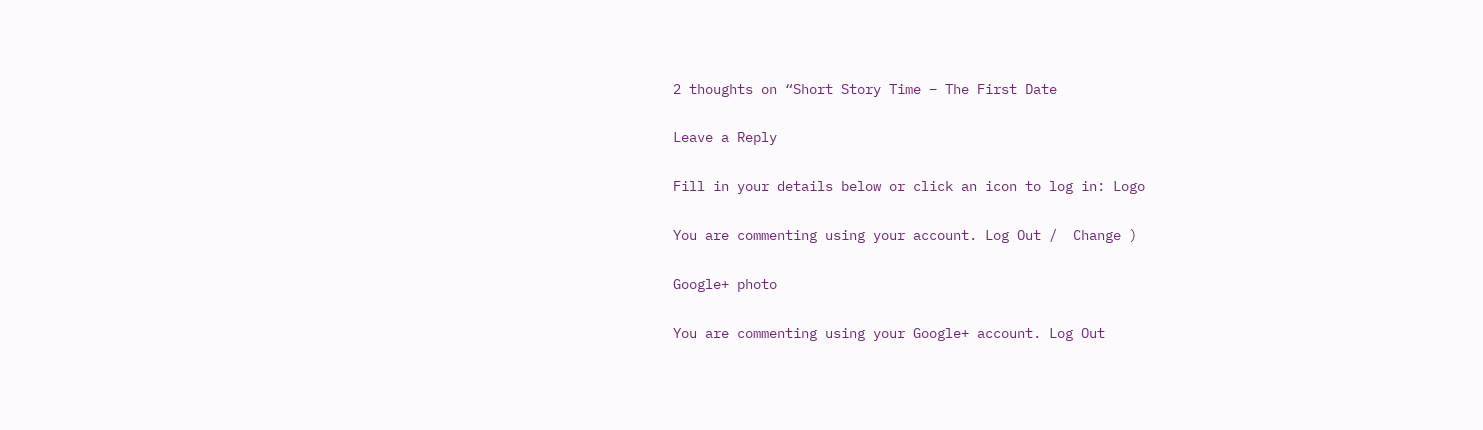2 thoughts on “Short Story Time – The First Date

Leave a Reply

Fill in your details below or click an icon to log in: Logo

You are commenting using your account. Log Out /  Change )

Google+ photo

You are commenting using your Google+ account. Log Out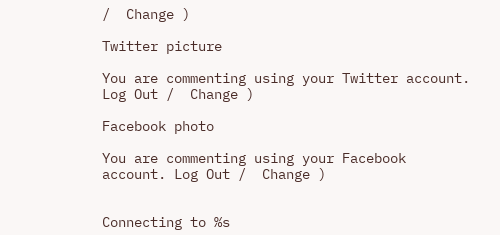/  Change )

Twitter picture

You are commenting using your Twitter account. Log Out /  Change )

Facebook photo

You are commenting using your Facebook account. Log Out /  Change )


Connecting to %s